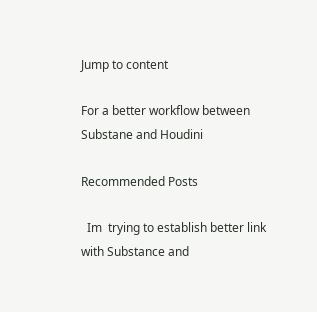Jump to content

For a better workflow between Substane and Houdini

Recommended Posts

  Im  trying to establish better link with Substance and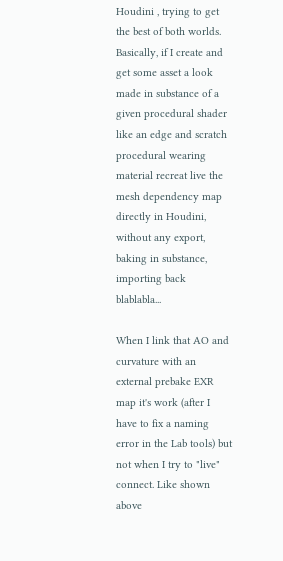Houdini , trying to get the best of both worlds.  Basically, if I create and get some asset a look made in substance of a given procedural shader like an edge and scratch procedural wearing material recreat live the mesh dependency map directly in Houdini, without any export, baking in substance, importing back blablabla...

When I link that AO and curvature with an external prebake EXR map it's work (after I have to fix a naming error in the Lab tools) but not when I try to "live" connect. Like shown above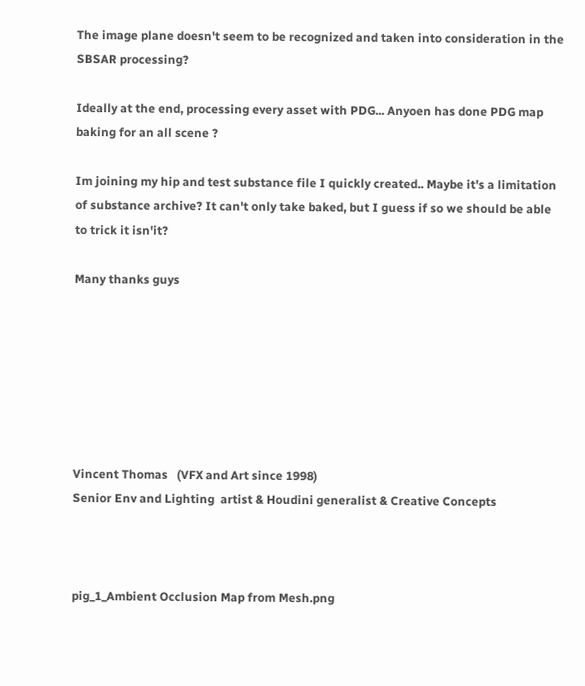The image plane doesn't seem to be recognized and taken into consideration in the SBSAR processing?

Ideally at the end, processing every asset with PDG... Anyoen has done PDG map baking for an all scene ?

Im joining my hip and test substance file I quickly created.. Maybe it's a limitation of substance archive? It can't only take baked, but I guess if so we should be able to trick it isn'it?

Many thanks guys







Vincent Thomas   (VFX and Art since 1998)
Senior Env and Lighting  artist & Houdini generalist & Creative Concepts



pig_1_Ambient Occlusion Map from Mesh.png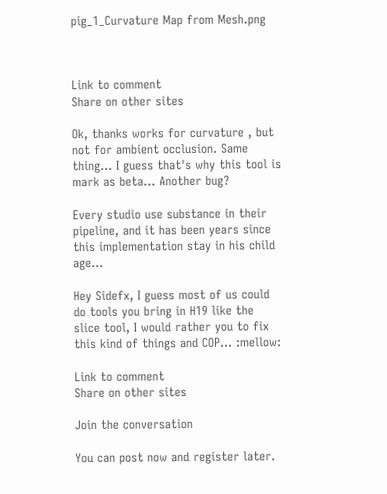pig_1_Curvature Map from Mesh.png



Link to comment
Share on other sites

Ok, thanks works for curvature , but not for ambient occlusion. Same thing... I guess that's why this tool is mark as beta... Another bug?

Every studio use substance in their pipeline, and it has been years since this implementation stay in his child age...

Hey Sidefx, I guess most of us could do tools you bring in H19 like the slice tool, I would rather you to fix this kind of things and COP... :mellow:

Link to comment
Share on other sites

Join the conversation

You can post now and register later.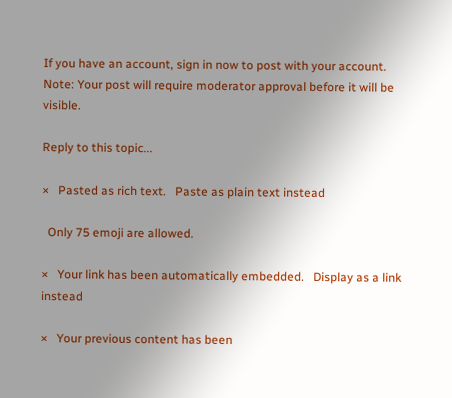If you have an account, sign in now to post with your account.
Note: Your post will require moderator approval before it will be visible.

Reply to this topic...

×   Pasted as rich text.   Paste as plain text instead

  Only 75 emoji are allowed.

×   Your link has been automatically embedded.   Display as a link instead

×   Your previous content has been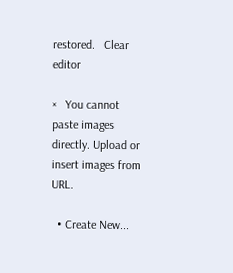restored.   Clear editor

×   You cannot paste images directly. Upload or insert images from URL.

  • Create New...